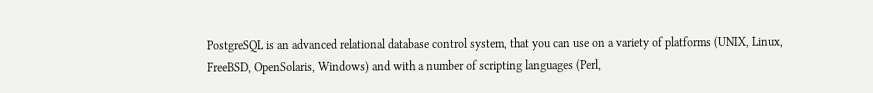PostgreSQL is an advanced relational database control system, that you can use on a variety of platforms (UNIX, Linux, FreeBSD, OpenSolaris, Windows) and with a number of scripting languages (Perl,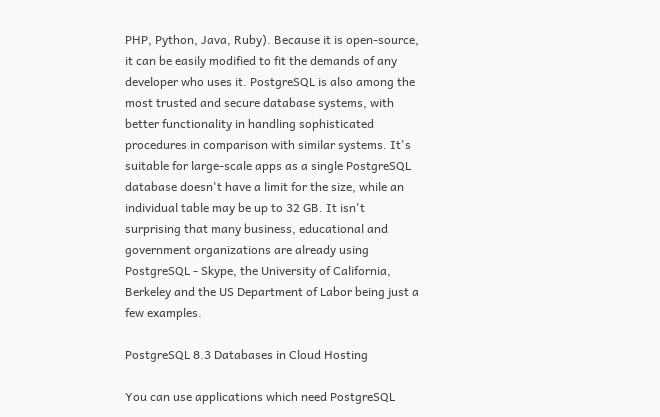PHP, Python, Java, Ruby). Because it is open-source, it can be easily modified to fit the demands of any developer who uses it. PostgreSQL is also among the most trusted and secure database systems, with better functionality in handling sophisticated procedures in comparison with similar systems. It's suitable for large-scale apps as a single PostgreSQL database doesn't have a limit for the size, while an individual table may be up to 32 GB. It isn't surprising that many business, educational and government organizations are already using PostgreSQL - Skype, the University of California, Berkeley and the US Department of Labor being just a few examples.

PostgreSQL 8.3 Databases in Cloud Hosting

You can use applications which need PostgreSQL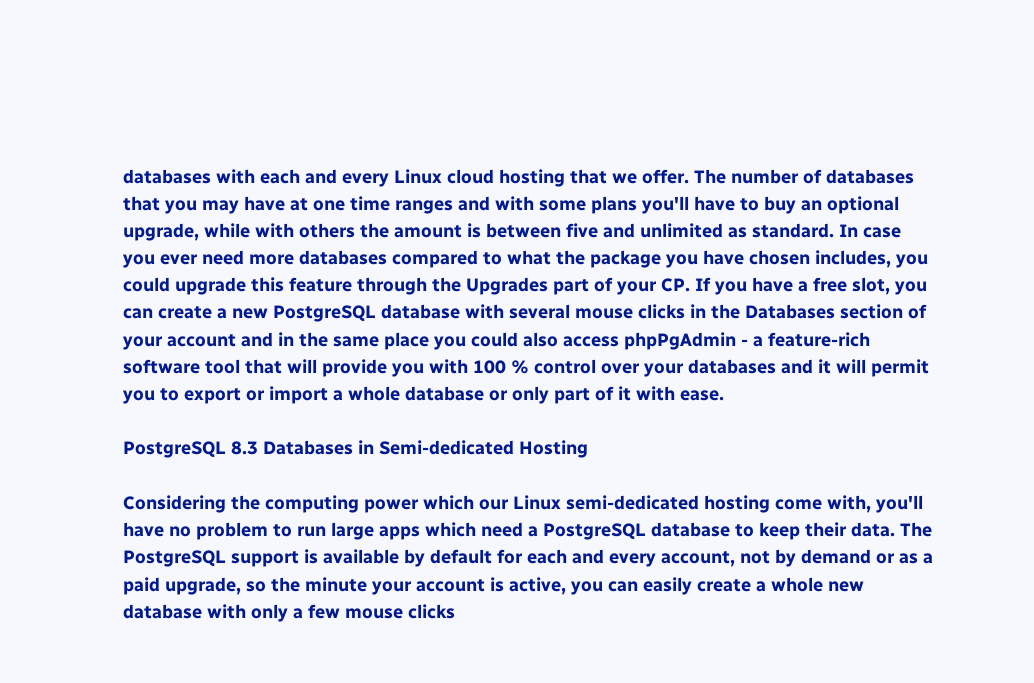databases with each and every Linux cloud hosting that we offer. The number of databases that you may have at one time ranges and with some plans you'll have to buy an optional upgrade, while with others the amount is between five and unlimited as standard. In case you ever need more databases compared to what the package you have chosen includes, you could upgrade this feature through the Upgrades part of your CP. If you have a free slot, you can create a new PostgreSQL database with several mouse clicks in the Databases section of your account and in the same place you could also access phpPgAdmin - a feature-rich software tool that will provide you with 100 % control over your databases and it will permit you to export or import a whole database or only part of it with ease.

PostgreSQL 8.3 Databases in Semi-dedicated Hosting

Considering the computing power which our Linux semi-dedicated hosting come with, you'll have no problem to run large apps which need a PostgreSQL database to keep their data. The PostgreSQL support is available by default for each and every account, not by demand or as a paid upgrade, so the minute your account is active, you can easily create a whole new database with only a few mouse clicks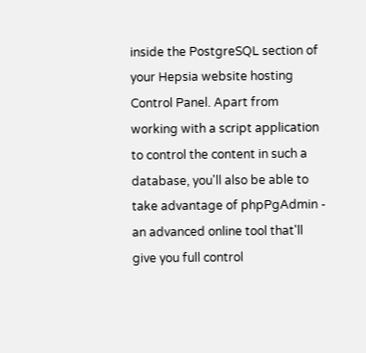inside the PostgreSQL section of your Hepsia website hosting Control Panel. Apart from working with a script application to control the content in such a database, you'll also be able to take advantage of phpPgAdmin - an advanced online tool that'll give you full control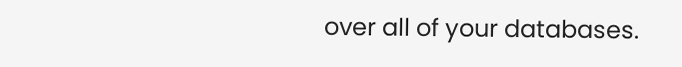over all of your databases.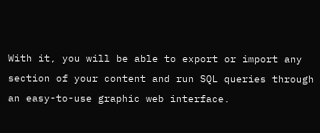With it, you will be able to export or import any section of your content and run SQL queries through an easy-to-use graphic web interface.